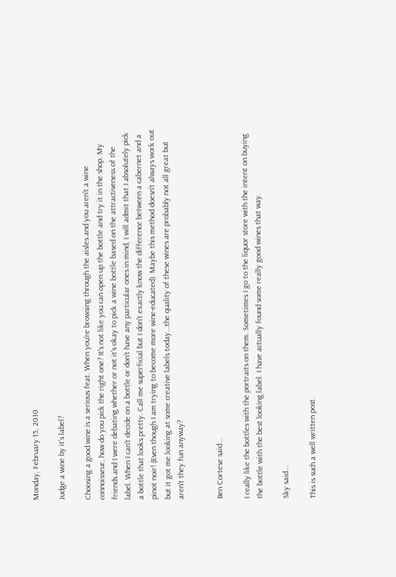Monday, February 15, 2010

Judge a wine by it's label?

Choosing a good wine is a serious feat. When you're browsing through the aisles and you aren't a wine connoisseur, how do you pick the right one? It's not like you can open up the bottle and try it in the shop. My friends and I were debating whether or not it's okay to pick a wine bottle based on the attractiveness of the label. When I can't decide on a bottle or don't have any particular ones in mind, I will admit that I absolutely pick a bottle that looks pretty. Call me superficial but I don't exactly know the difference between a cabernet and a pinot noir! (Even though I am trying to become more wine-educated). Maybe this method doesn't always work out but it got me looking at some creative labels today...the quality of these wines are probably not all great but aren't they fun anyway?


Ben Cortese said...

I really like the bottles with the portraits on them. Sometimes I go to the liquor store with the intent on buying the bottle with the best looking label. I have actually found some really good wines that way.

Sky said...

This is such a well written post.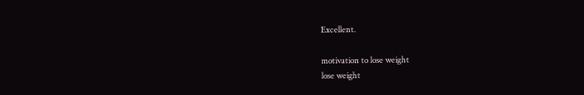Excellent.

motivation to lose weight
lose weight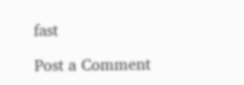fast

Post a Comment